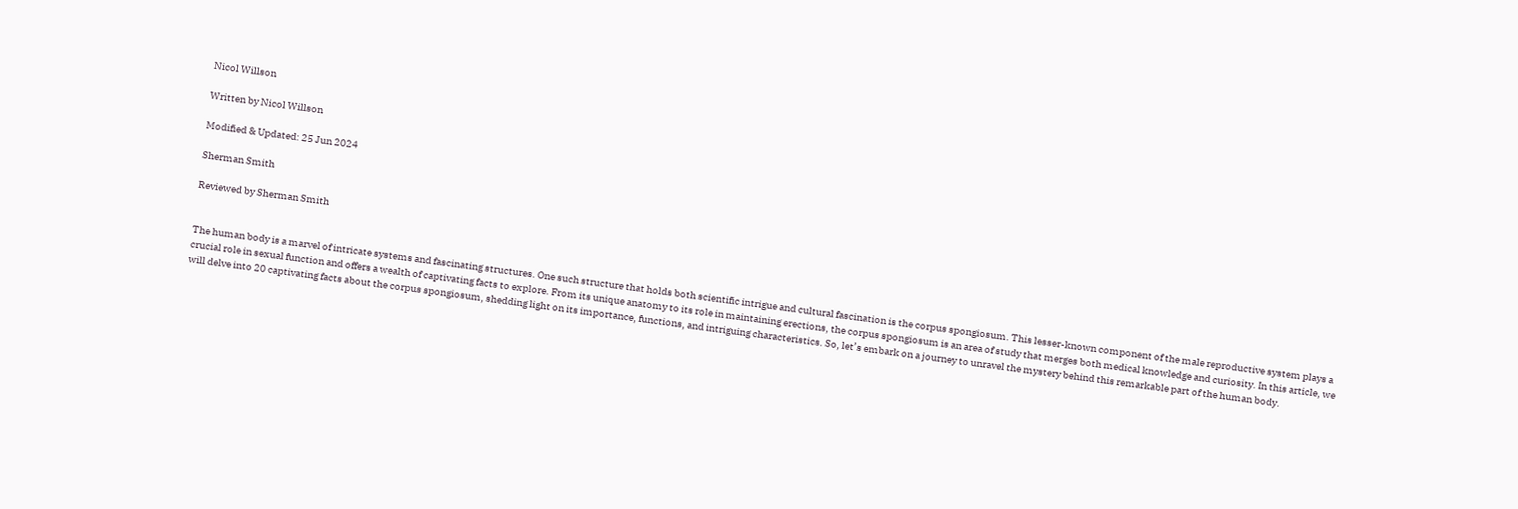Nicol Willson

Written by Nicol Willson

Modified & Updated: 25 Jun 2024

Sherman Smith

Reviewed by Sherman Smith


The human body is a marvel of intricate systems and fascinating structures. One such structure that holds both scientific intrigue and cultural fascination is the corpus spongiosum. This lesser-known component of the male reproductive system plays a crucial role in sexual function and offers a wealth of captivating facts to explore. From its unique anatomy to its role in maintaining erections, the corpus spongiosum is an area of study that merges both medical knowledge and curiosity. In this article, we will delve into 20 captivating facts about the corpus spongiosum, shedding light on its importance, functions, and intriguing characteristics. So, let’s embark on a journey to unravel the mystery behind this remarkable part of the human body.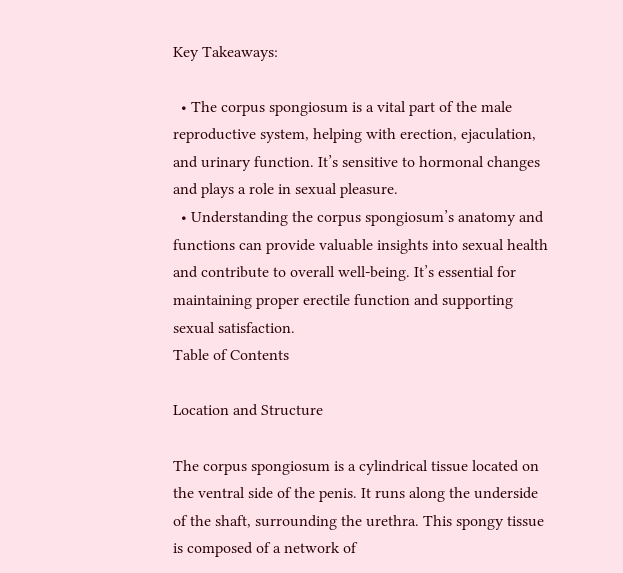Key Takeaways:

  • The corpus spongiosum is a vital part of the male reproductive system, helping with erection, ejaculation, and urinary function. It’s sensitive to hormonal changes and plays a role in sexual pleasure.
  • Understanding the corpus spongiosum’s anatomy and functions can provide valuable insights into sexual health and contribute to overall well-being. It’s essential for maintaining proper erectile function and supporting sexual satisfaction.
Table of Contents

Location and Structure

The corpus spongiosum is a cylindrical tissue located on the ventral side of the penis. It runs along the underside of the shaft, surrounding the urethra. This spongy tissue is composed of a network of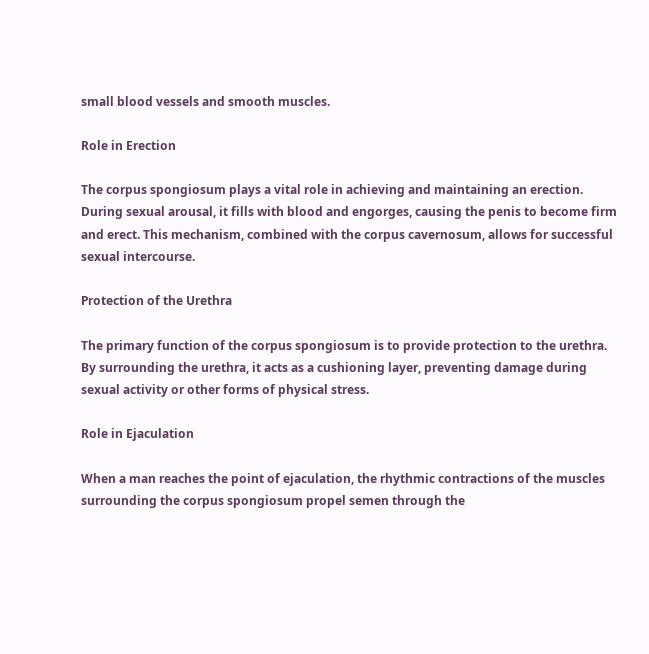small blood vessels and smooth muscles.

Role in Erection

The corpus spongiosum plays a vital role in achieving and maintaining an erection. During sexual arousal, it fills with blood and engorges, causing the penis to become firm and erect. This mechanism, combined with the corpus cavernosum, allows for successful sexual intercourse.

Protection of the Urethra

The primary function of the corpus spongiosum is to provide protection to the urethra. By surrounding the urethra, it acts as a cushioning layer, preventing damage during sexual activity or other forms of physical stress.

Role in Ejaculation

When a man reaches the point of ejaculation, the rhythmic contractions of the muscles surrounding the corpus spongiosum propel semen through the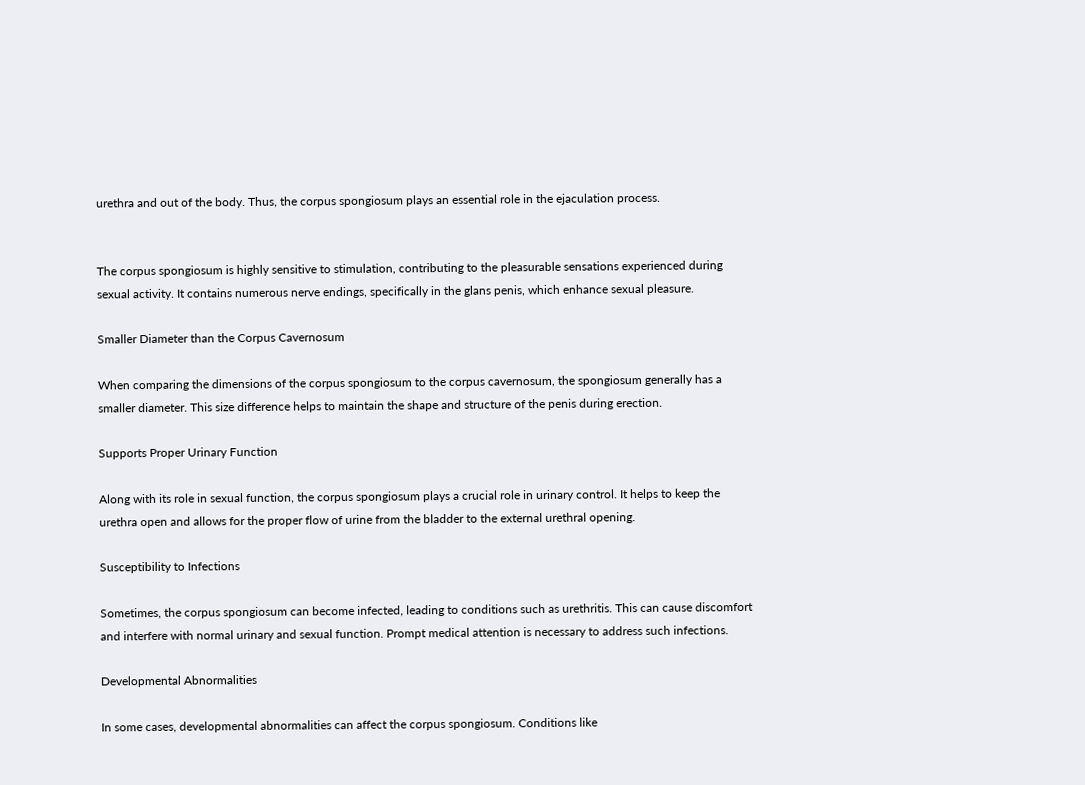urethra and out of the body. Thus, the corpus spongiosum plays an essential role in the ejaculation process.


The corpus spongiosum is highly sensitive to stimulation, contributing to the pleasurable sensations experienced during sexual activity. It contains numerous nerve endings, specifically in the glans penis, which enhance sexual pleasure.

Smaller Diameter than the Corpus Cavernosum

When comparing the dimensions of the corpus spongiosum to the corpus cavernosum, the spongiosum generally has a smaller diameter. This size difference helps to maintain the shape and structure of the penis during erection.

Supports Proper Urinary Function

Along with its role in sexual function, the corpus spongiosum plays a crucial role in urinary control. It helps to keep the urethra open and allows for the proper flow of urine from the bladder to the external urethral opening.

Susceptibility to Infections

Sometimes, the corpus spongiosum can become infected, leading to conditions such as urethritis. This can cause discomfort and interfere with normal urinary and sexual function. Prompt medical attention is necessary to address such infections.

Developmental Abnormalities

In some cases, developmental abnormalities can affect the corpus spongiosum. Conditions like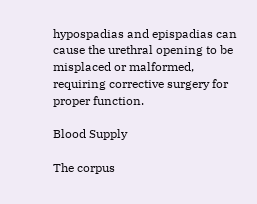hypospadias and epispadias can cause the urethral opening to be misplaced or malformed, requiring corrective surgery for proper function.

Blood Supply

The corpus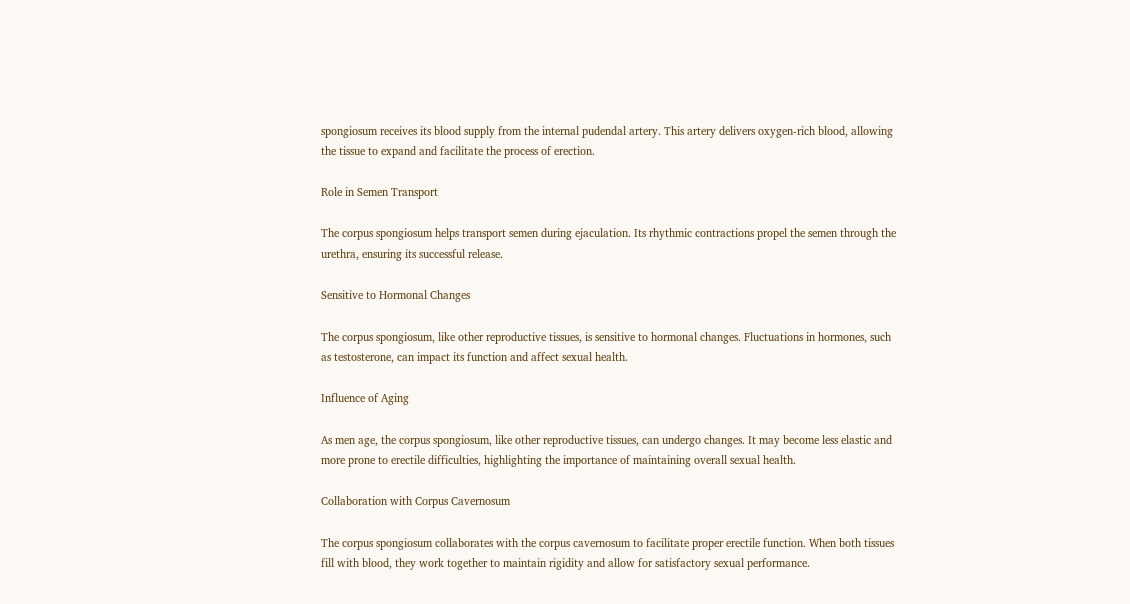spongiosum receives its blood supply from the internal pudendal artery. This artery delivers oxygen-rich blood, allowing the tissue to expand and facilitate the process of erection.

Role in Semen Transport

The corpus spongiosum helps transport semen during ejaculation. Its rhythmic contractions propel the semen through the urethra, ensuring its successful release.

Sensitive to Hormonal Changes

The corpus spongiosum, like other reproductive tissues, is sensitive to hormonal changes. Fluctuations in hormones, such as testosterone, can impact its function and affect sexual health.

Influence of Aging

As men age, the corpus spongiosum, like other reproductive tissues, can undergo changes. It may become less elastic and more prone to erectile difficulties, highlighting the importance of maintaining overall sexual health.

Collaboration with Corpus Cavernosum

The corpus spongiosum collaborates with the corpus cavernosum to facilitate proper erectile function. When both tissues fill with blood, they work together to maintain rigidity and allow for satisfactory sexual performance.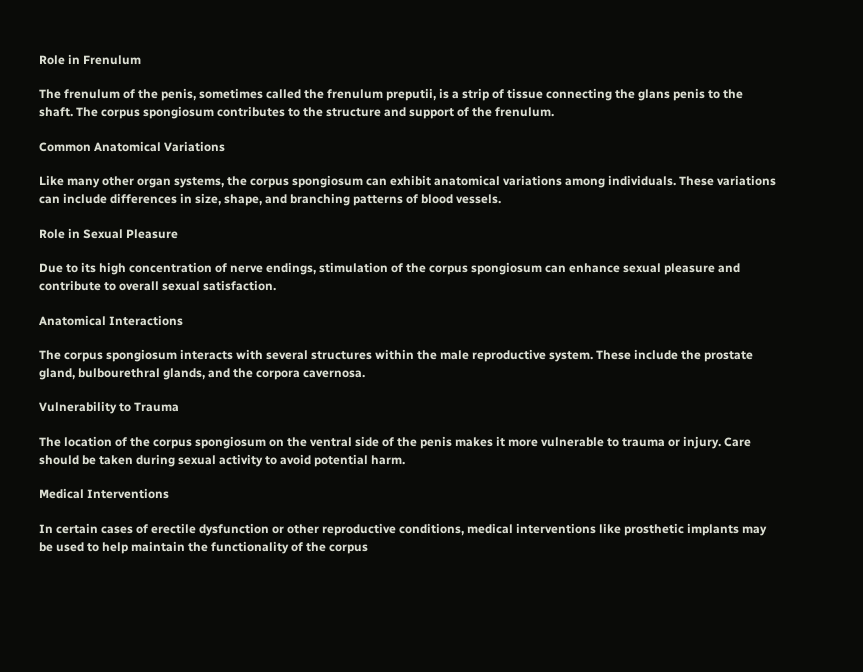Role in Frenulum

The frenulum of the penis, sometimes called the frenulum preputii, is a strip of tissue connecting the glans penis to the shaft. The corpus spongiosum contributes to the structure and support of the frenulum.

Common Anatomical Variations

Like many other organ systems, the corpus spongiosum can exhibit anatomical variations among individuals. These variations can include differences in size, shape, and branching patterns of blood vessels.

Role in Sexual Pleasure

Due to its high concentration of nerve endings, stimulation of the corpus spongiosum can enhance sexual pleasure and contribute to overall sexual satisfaction.

Anatomical Interactions

The corpus spongiosum interacts with several structures within the male reproductive system. These include the prostate gland, bulbourethral glands, and the corpora cavernosa.

Vulnerability to Trauma

The location of the corpus spongiosum on the ventral side of the penis makes it more vulnerable to trauma or injury. Care should be taken during sexual activity to avoid potential harm.

Medical Interventions

In certain cases of erectile dysfunction or other reproductive conditions, medical interventions like prosthetic implants may be used to help maintain the functionality of the corpus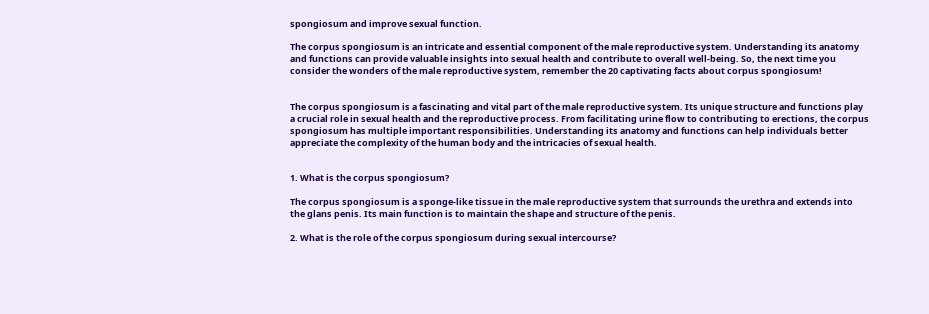spongiosum and improve sexual function.

The corpus spongiosum is an intricate and essential component of the male reproductive system. Understanding its anatomy and functions can provide valuable insights into sexual health and contribute to overall well-being. So, the next time you consider the wonders of the male reproductive system, remember the 20 captivating facts about corpus spongiosum!


The corpus spongiosum is a fascinating and vital part of the male reproductive system. Its unique structure and functions play a crucial role in sexual health and the reproductive process. From facilitating urine flow to contributing to erections, the corpus spongiosum has multiple important responsibilities. Understanding its anatomy and functions can help individuals better appreciate the complexity of the human body and the intricacies of sexual health.


1. What is the corpus spongiosum?

The corpus spongiosum is a sponge-like tissue in the male reproductive system that surrounds the urethra and extends into the glans penis. Its main function is to maintain the shape and structure of the penis.

2. What is the role of the corpus spongiosum during sexual intercourse?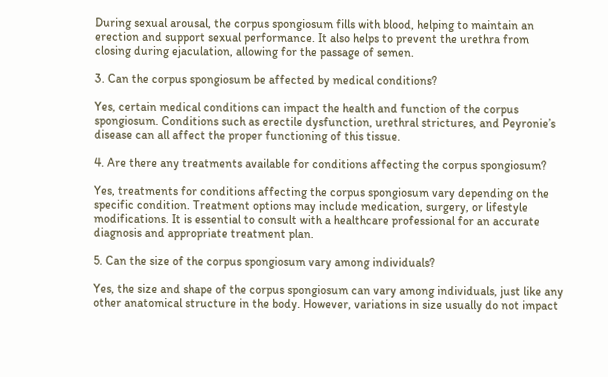During sexual arousal, the corpus spongiosum fills with blood, helping to maintain an erection and support sexual performance. It also helps to prevent the urethra from closing during ejaculation, allowing for the passage of semen.

3. Can the corpus spongiosum be affected by medical conditions?

Yes, certain medical conditions can impact the health and function of the corpus spongiosum. Conditions such as erectile dysfunction, urethral strictures, and Peyronie’s disease can all affect the proper functioning of this tissue.

4. Are there any treatments available for conditions affecting the corpus spongiosum?

Yes, treatments for conditions affecting the corpus spongiosum vary depending on the specific condition. Treatment options may include medication, surgery, or lifestyle modifications. It is essential to consult with a healthcare professional for an accurate diagnosis and appropriate treatment plan.

5. Can the size of the corpus spongiosum vary among individuals?

Yes, the size and shape of the corpus spongiosum can vary among individuals, just like any other anatomical structure in the body. However, variations in size usually do not impact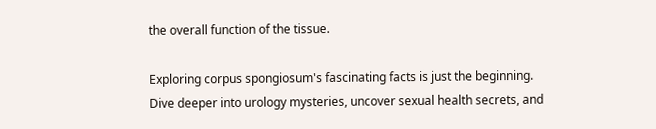the overall function of the tissue.

Exploring corpus spongiosum's fascinating facts is just the beginning. Dive deeper into urology mysteries, uncover sexual health secrets, and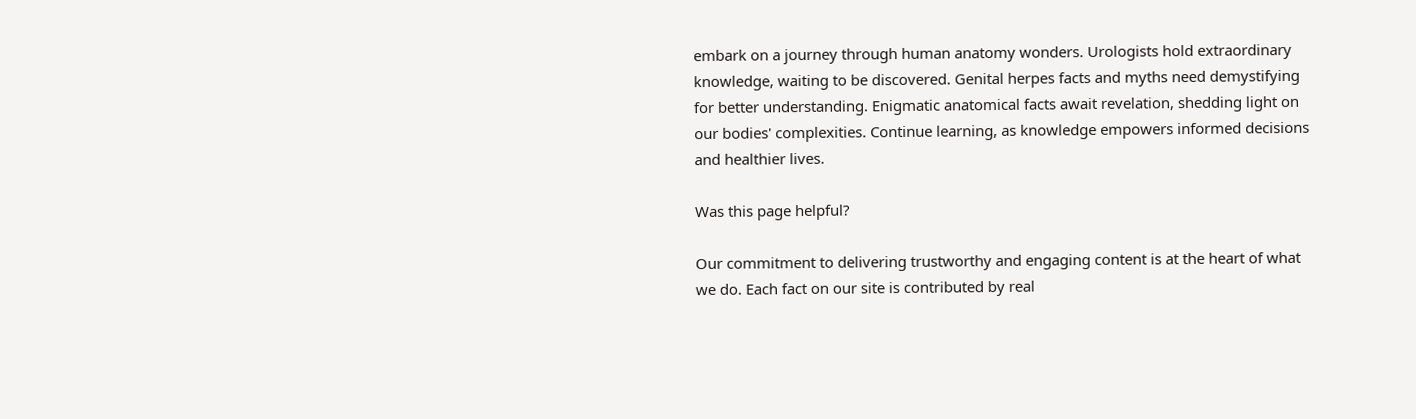embark on a journey through human anatomy wonders. Urologists hold extraordinary knowledge, waiting to be discovered. Genital herpes facts and myths need demystifying for better understanding. Enigmatic anatomical facts await revelation, shedding light on our bodies' complexities. Continue learning, as knowledge empowers informed decisions and healthier lives.

Was this page helpful?

Our commitment to delivering trustworthy and engaging content is at the heart of what we do. Each fact on our site is contributed by real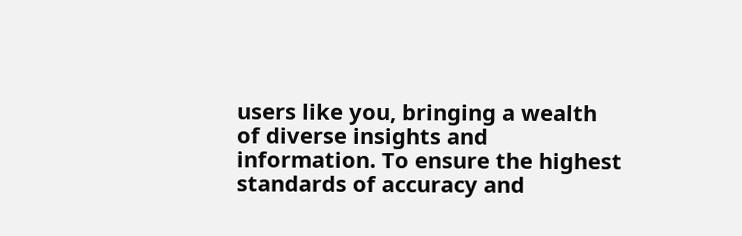users like you, bringing a wealth of diverse insights and information. To ensure the highest standards of accuracy and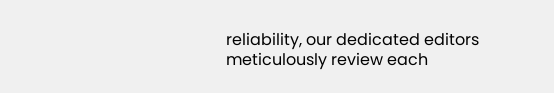reliability, our dedicated editors meticulously review each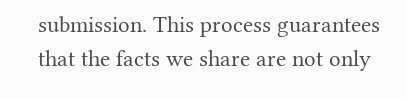submission. This process guarantees that the facts we share are not only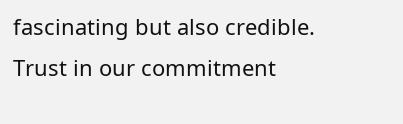fascinating but also credible. Trust in our commitment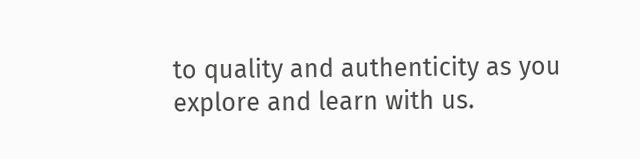to quality and authenticity as you explore and learn with us.